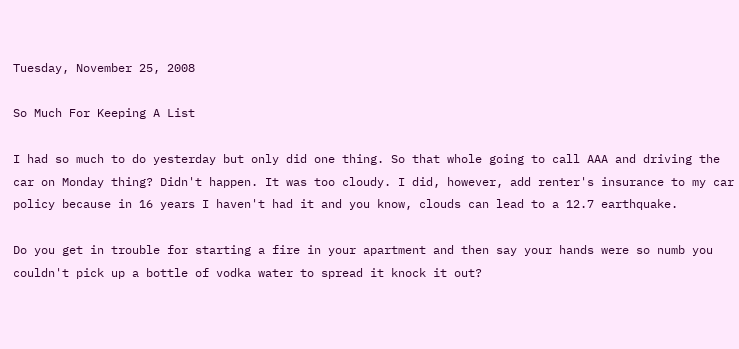Tuesday, November 25, 2008

So Much For Keeping A List

I had so much to do yesterday but only did one thing. So that whole going to call AAA and driving the car on Monday thing? Didn't happen. It was too cloudy. I did, however, add renter's insurance to my car policy because in 16 years I haven't had it and you know, clouds can lead to a 12.7 earthquake.

Do you get in trouble for starting a fire in your apartment and then say your hands were so numb you couldn't pick up a bottle of vodka water to spread it knock it out?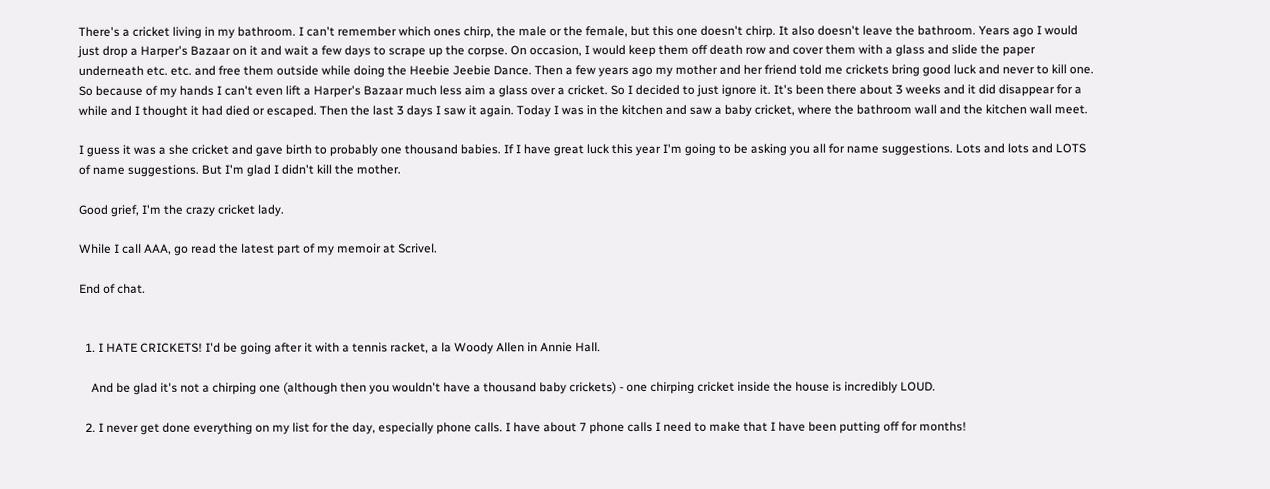There's a cricket living in my bathroom. I can't remember which ones chirp, the male or the female, but this one doesn't chirp. It also doesn't leave the bathroom. Years ago I would just drop a Harper's Bazaar on it and wait a few days to scrape up the corpse. On occasion, I would keep them off death row and cover them with a glass and slide the paper underneath etc. etc. and free them outside while doing the Heebie Jeebie Dance. Then a few years ago my mother and her friend told me crickets bring good luck and never to kill one. So because of my hands I can't even lift a Harper's Bazaar much less aim a glass over a cricket. So I decided to just ignore it. It's been there about 3 weeks and it did disappear for a while and I thought it had died or escaped. Then the last 3 days I saw it again. Today I was in the kitchen and saw a baby cricket, where the bathroom wall and the kitchen wall meet.

I guess it was a she cricket and gave birth to probably one thousand babies. If I have great luck this year I'm going to be asking you all for name suggestions. Lots and lots and LOTS of name suggestions. But I'm glad I didn't kill the mother.

Good grief, I'm the crazy cricket lady.

While I call AAA, go read the latest part of my memoir at Scrivel.

End of chat.


  1. I HATE CRICKETS! I'd be going after it with a tennis racket, a la Woody Allen in Annie Hall.

    And be glad it's not a chirping one (although then you wouldn't have a thousand baby crickets) - one chirping cricket inside the house is incredibly LOUD.

  2. I never get done everything on my list for the day, especially phone calls. I have about 7 phone calls I need to make that I have been putting off for months!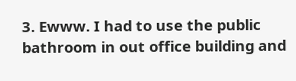3. Ewww. I had to use the public bathroom in out office building and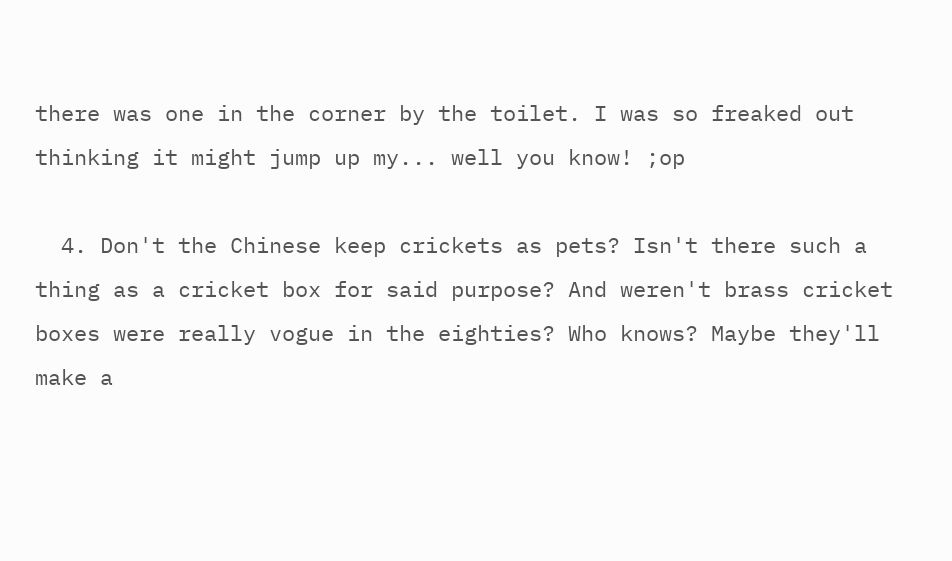there was one in the corner by the toilet. I was so freaked out thinking it might jump up my... well you know! ;op

  4. Don't the Chinese keep crickets as pets? Isn't there such a thing as a cricket box for said purpose? And weren't brass cricket boxes were really vogue in the eighties? Who knows? Maybe they'll make a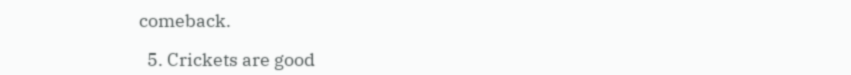comeback.

  5. Crickets are good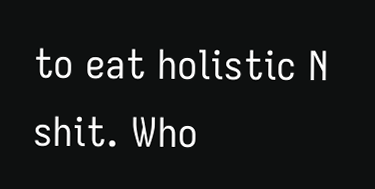to eat holistic N shit. Who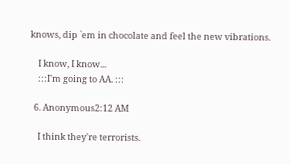knows, dip `em in chocolate and feel the new vibrations.

    I know, I know...
    :::I'm going to AA. :::

  6. Anonymous2:12 AM

    I think they're terrorists.